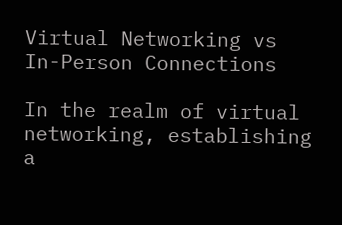Virtual Networking vs In-Person Connections

In the realm of virtual networking, establishing a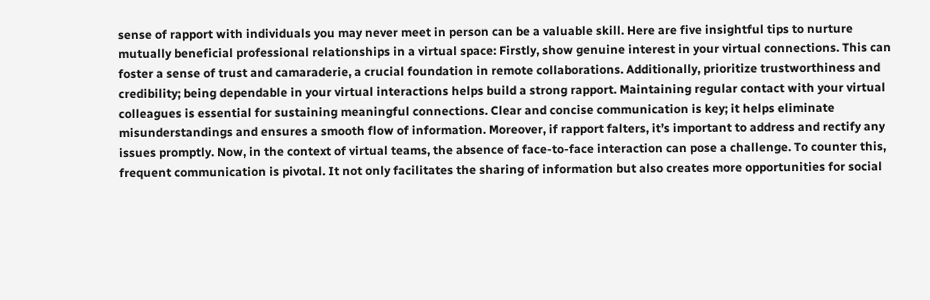sense of rapport with individuals you may never meet in person can be a valuable skill. Here are five insightful tips to nurture mutually beneficial professional relationships in a virtual space: Firstly, show genuine interest in your virtual connections. This can foster a sense of trust and camaraderie, a crucial foundation in remote collaborations. Additionally, prioritize trustworthiness and credibility; being dependable in your virtual interactions helps build a strong rapport. Maintaining regular contact with your virtual colleagues is essential for sustaining meaningful connections. Clear and concise communication is key; it helps eliminate misunderstandings and ensures a smooth flow of information. Moreover, if rapport falters, it’s important to address and rectify any issues promptly. Now, in the context of virtual teams, the absence of face-to-face interaction can pose a challenge. To counter this, frequent communication is pivotal. It not only facilitates the sharing of information but also creates more opportunities for social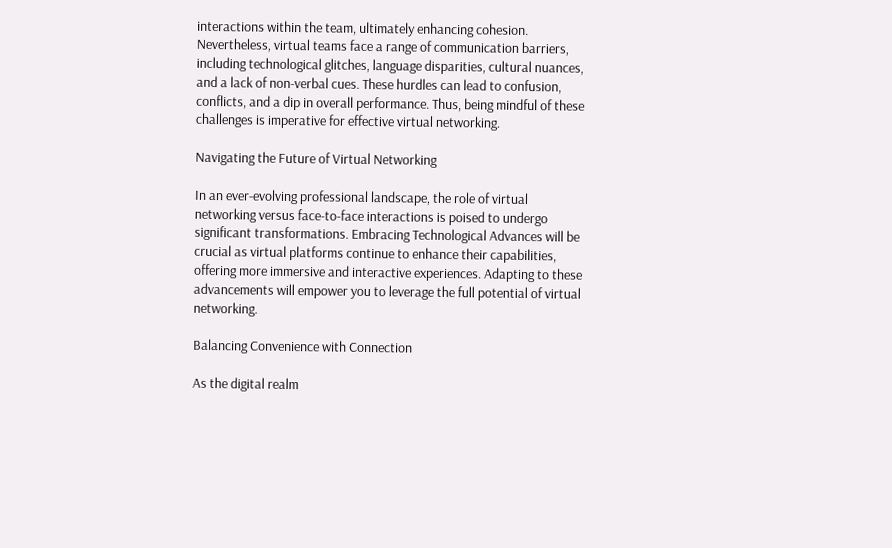interactions within the team, ultimately enhancing cohesion. Nevertheless, virtual teams face a range of communication barriers, including technological glitches, language disparities, cultural nuances, and a lack of non-verbal cues. These hurdles can lead to confusion, conflicts, and a dip in overall performance. Thus, being mindful of these challenges is imperative for effective virtual networking.

Navigating the Future of Virtual Networking

In an ever-evolving professional landscape, the role of virtual networking versus face-to-face interactions is poised to undergo significant transformations. Embracing Technological Advances will be crucial as virtual platforms continue to enhance their capabilities, offering more immersive and interactive experiences. Adapting to these advancements will empower you to leverage the full potential of virtual networking.

Balancing Convenience with Connection

As the digital realm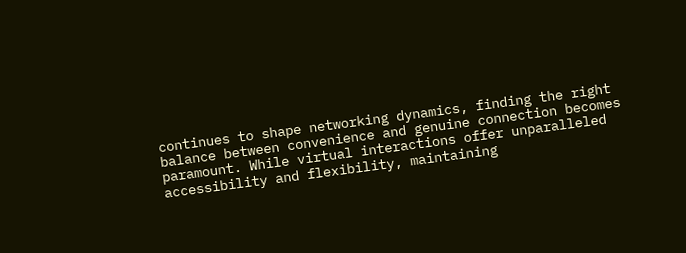continues to shape networking dynamics, finding the right balance between convenience and genuine connection becomes paramount. While virtual interactions offer unparalleled accessibility and flexibility, maintaining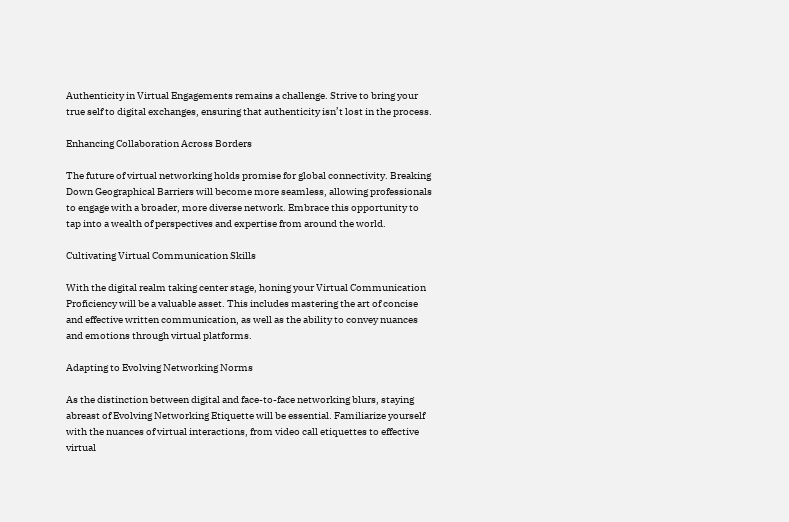Authenticity in Virtual Engagements remains a challenge. Strive to bring your true self to digital exchanges, ensuring that authenticity isn’t lost in the process.

Enhancing Collaboration Across Borders

The future of virtual networking holds promise for global connectivity. Breaking Down Geographical Barriers will become more seamless, allowing professionals to engage with a broader, more diverse network. Embrace this opportunity to tap into a wealth of perspectives and expertise from around the world.

Cultivating Virtual Communication Skills

With the digital realm taking center stage, honing your Virtual Communication Proficiency will be a valuable asset. This includes mastering the art of concise and effective written communication, as well as the ability to convey nuances and emotions through virtual platforms.

Adapting to Evolving Networking Norms

As the distinction between digital and face-to-face networking blurs, staying abreast of Evolving Networking Etiquette will be essential. Familiarize yourself with the nuances of virtual interactions, from video call etiquettes to effective virtual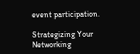event participation.

Strategizing Your Networking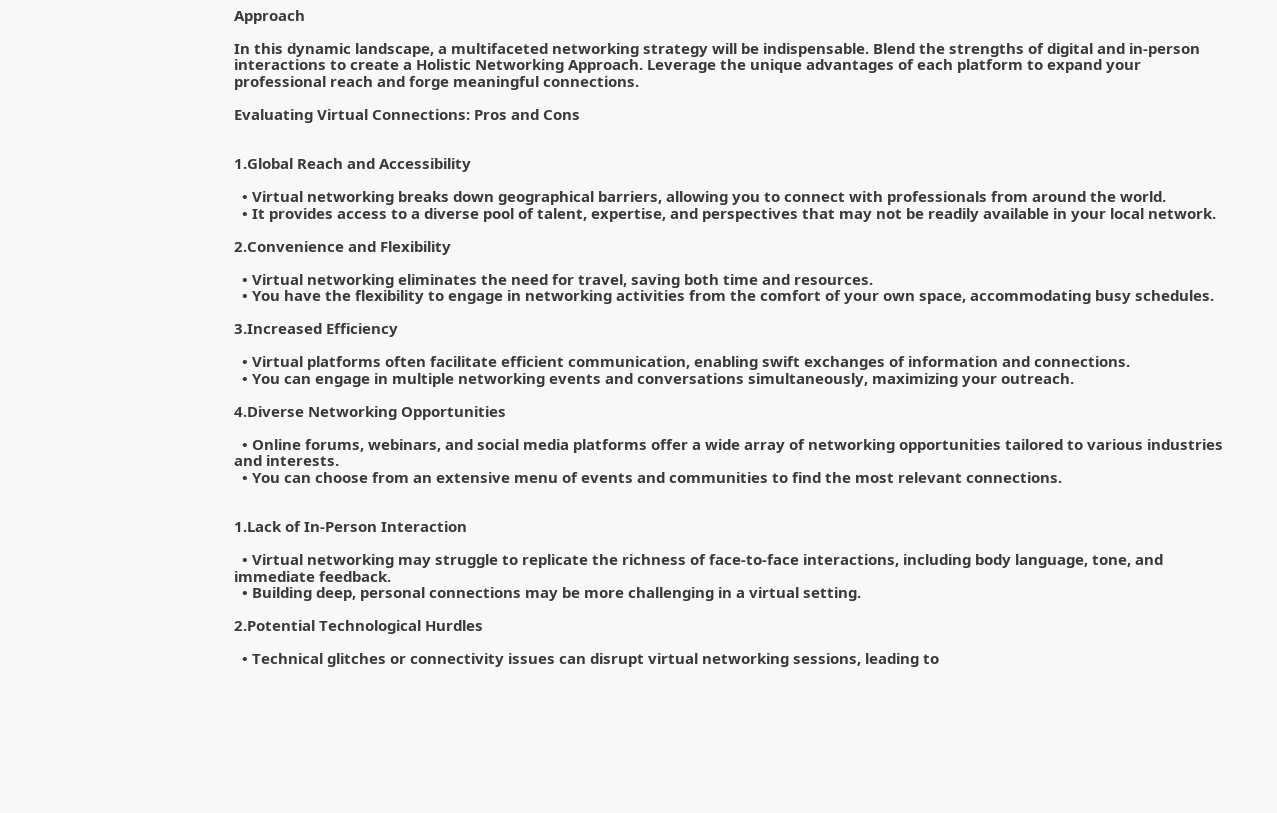Approach

In this dynamic landscape, a multifaceted networking strategy will be indispensable. Blend the strengths of digital and in-person interactions to create a Holistic Networking Approach. Leverage the unique advantages of each platform to expand your professional reach and forge meaningful connections.

Evaluating Virtual Connections: Pros and Cons


1.Global Reach and Accessibility

  • Virtual networking breaks down geographical barriers, allowing you to connect with professionals from around the world.
  • It provides access to a diverse pool of talent, expertise, and perspectives that may not be readily available in your local network.

2.Convenience and Flexibility

  • Virtual networking eliminates the need for travel, saving both time and resources.
  • You have the flexibility to engage in networking activities from the comfort of your own space, accommodating busy schedules.

3.Increased Efficiency

  • Virtual platforms often facilitate efficient communication, enabling swift exchanges of information and connections.
  • You can engage in multiple networking events and conversations simultaneously, maximizing your outreach.

4.Diverse Networking Opportunities

  • Online forums, webinars, and social media platforms offer a wide array of networking opportunities tailored to various industries and interests.
  • You can choose from an extensive menu of events and communities to find the most relevant connections.


1.Lack of In-Person Interaction

  • Virtual networking may struggle to replicate the richness of face-to-face interactions, including body language, tone, and immediate feedback.
  • Building deep, personal connections may be more challenging in a virtual setting.

2.Potential Technological Hurdles

  • Technical glitches or connectivity issues can disrupt virtual networking sessions, leading to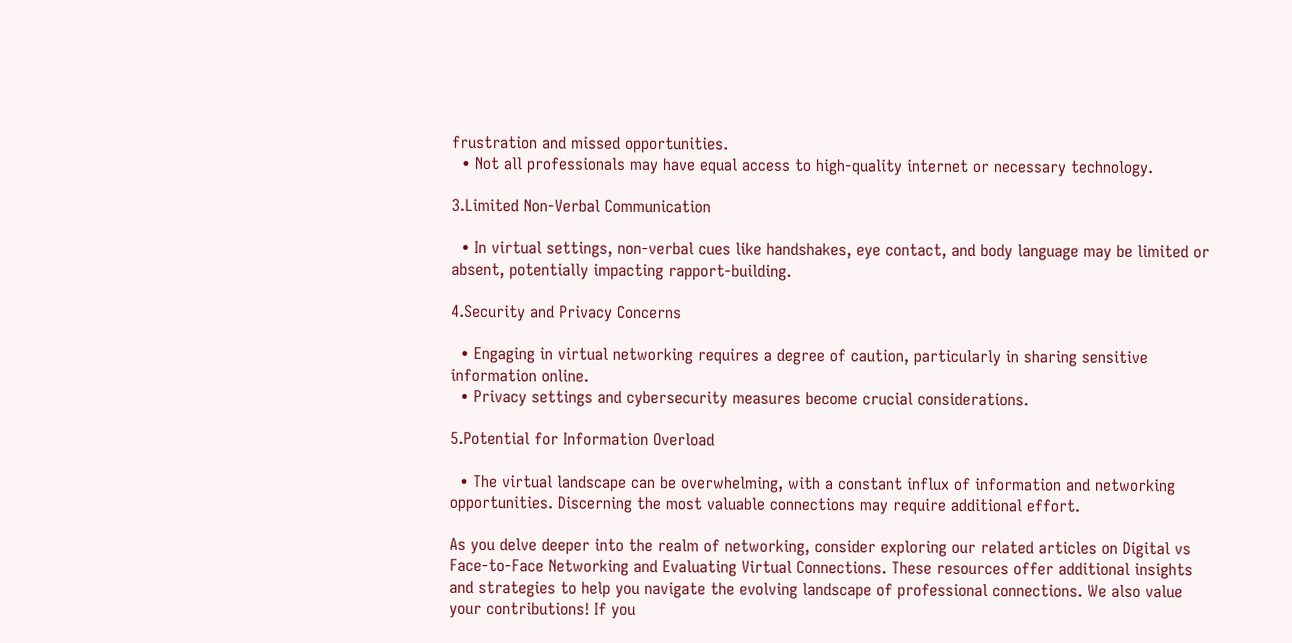frustration and missed opportunities.
  • Not all professionals may have equal access to high-quality internet or necessary technology.

3.Limited Non-Verbal Communication

  • In virtual settings, non-verbal cues like handshakes, eye contact, and body language may be limited or absent, potentially impacting rapport-building.

4.Security and Privacy Concerns

  • Engaging in virtual networking requires a degree of caution, particularly in sharing sensitive information online.
  • Privacy settings and cybersecurity measures become crucial considerations.

5.Potential for Information Overload

  • The virtual landscape can be overwhelming, with a constant influx of information and networking opportunities. Discerning the most valuable connections may require additional effort.

As you delve deeper into the realm of networking, consider exploring our related articles on Digital vs Face-to-Face Networking and Evaluating Virtual Connections. These resources offer additional insights and strategies to help you navigate the evolving landscape of professional connections. We also value your contributions! If you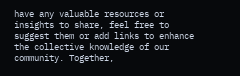have any valuable resources or insights to share, feel free to suggest them or add links to enhance the collective knowledge of our community. Together,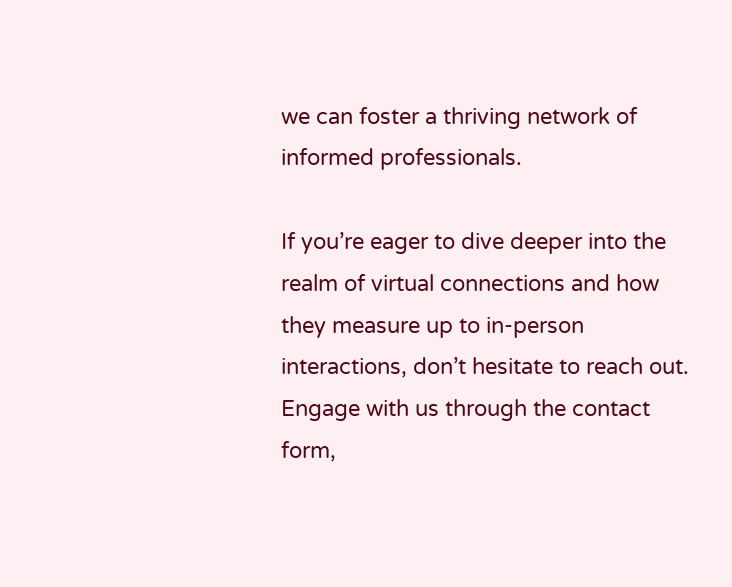we can foster a thriving network of informed professionals.

If you’re eager to dive deeper into the realm of virtual connections and how they measure up to in-person interactions, don’t hesitate to reach out. Engage with us through the contact form,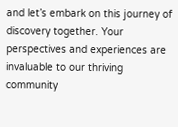and let’s embark on this journey of discovery together. Your perspectives and experiences are invaluable to our thriving community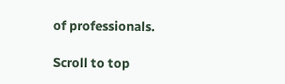of professionals.

Scroll to top